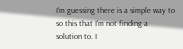I'm guessing there is a simple way to so this that I'm not finding a solution to. I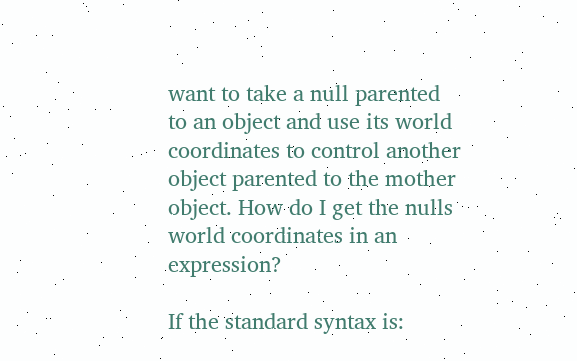want to take a null parented to an object and use its world coordinates to control another object parented to the mother object. How do I get the nulls world coordinates in an expression?

If the standard syntax is: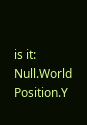is it:
Null.World Position.Y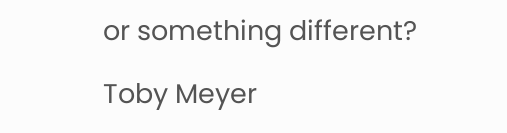or something different?

Toby Meyer